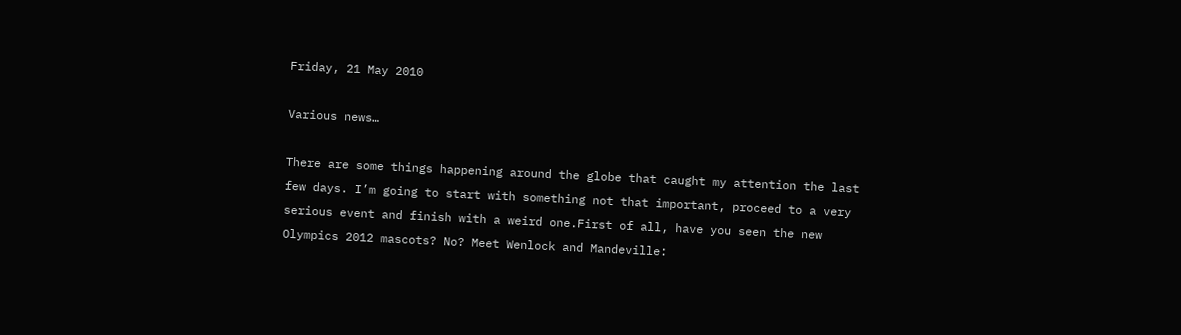Friday, 21 May 2010

Various news…

There are some things happening around the globe that caught my attention the last few days. I’m going to start with something not that important, proceed to a very serious event and finish with a weird one.First of all, have you seen the new Olympics 2012 mascots? No? Meet Wenlock and Mandeville: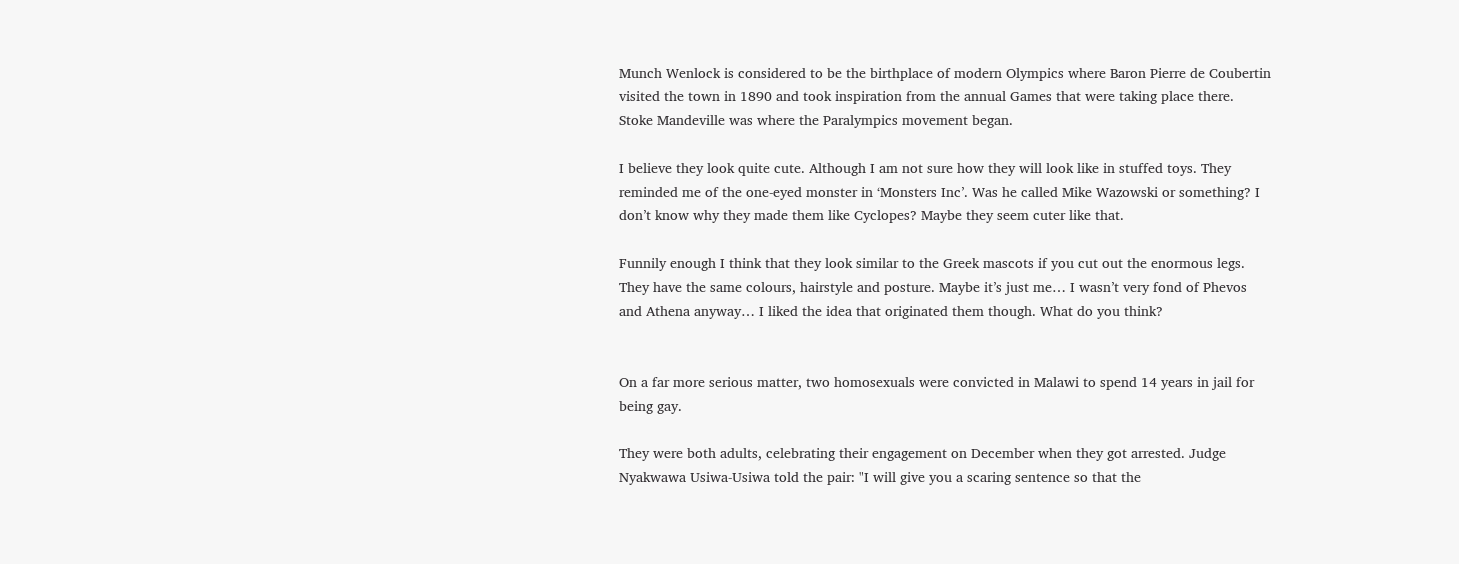Munch Wenlock is considered to be the birthplace of modern Olympics where Baron Pierre de Coubertin visited the town in 1890 and took inspiration from the annual Games that were taking place there. Stoke Mandeville was where the Paralympics movement began.

I believe they look quite cute. Although I am not sure how they will look like in stuffed toys. They reminded me of the one-eyed monster in ‘Monsters Inc’. Was he called Mike Wazowski or something? I don’t know why they made them like Cyclopes? Maybe they seem cuter like that.

Funnily enough I think that they look similar to the Greek mascots if you cut out the enormous legs. They have the same colours, hairstyle and posture. Maybe it’s just me… I wasn’t very fond of Phevos and Athena anyway… I liked the idea that originated them though. What do you think?


On a far more serious matter, two homosexuals were convicted in Malawi to spend 14 years in jail for being gay.

They were both adults, celebrating their engagement on December when they got arrested. Judge Nyakwawa Usiwa-Usiwa told the pair: "I will give you a scaring sentence so that the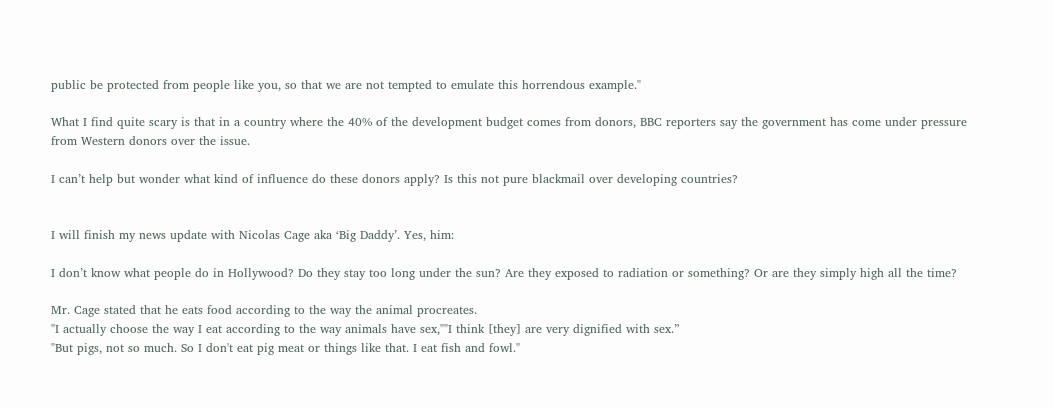public be protected from people like you, so that we are not tempted to emulate this horrendous example."

What I find quite scary is that in a country where the 40% of the development budget comes from donors, BBC reporters say the government has come under pressure from Western donors over the issue.

I can’t help but wonder what kind of influence do these donors apply? Is this not pure blackmail over developing countries?


I will finish my news update with Nicolas Cage aka ‘Big Daddy’. Yes, him:

I don’t know what people do in Hollywood? Do they stay too long under the sun? Are they exposed to radiation or something? Or are they simply high all the time?

Mr. Cage stated that he eats food according to the way the animal procreates.
"I actually choose the way I eat according to the way animals have sex,""I think [they] are very dignified with sex.”
"But pigs, not so much. So I don't eat pig meat or things like that. I eat fish and fowl."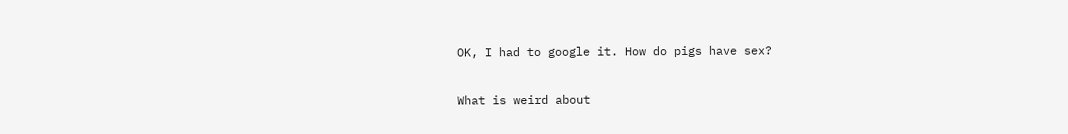OK, I had to google it. How do pigs have sex?

What is weird about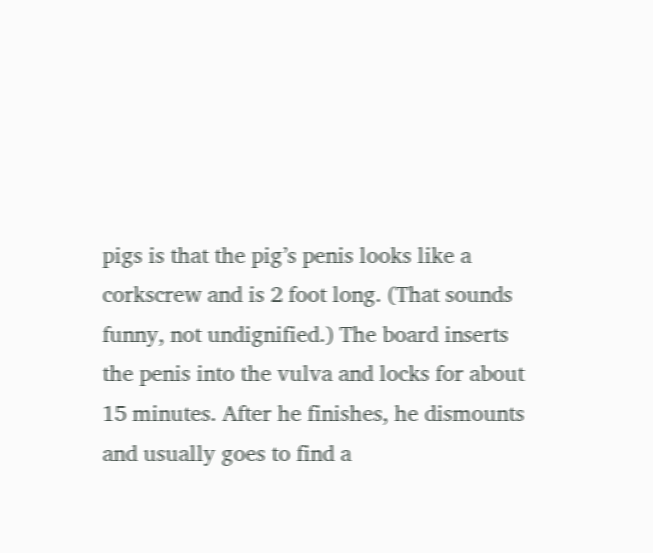pigs is that the pig’s penis looks like a corkscrew and is 2 foot long. (That sounds funny, not undignified.) The board inserts the penis into the vulva and locks for about 15 minutes. After he finishes, he dismounts and usually goes to find a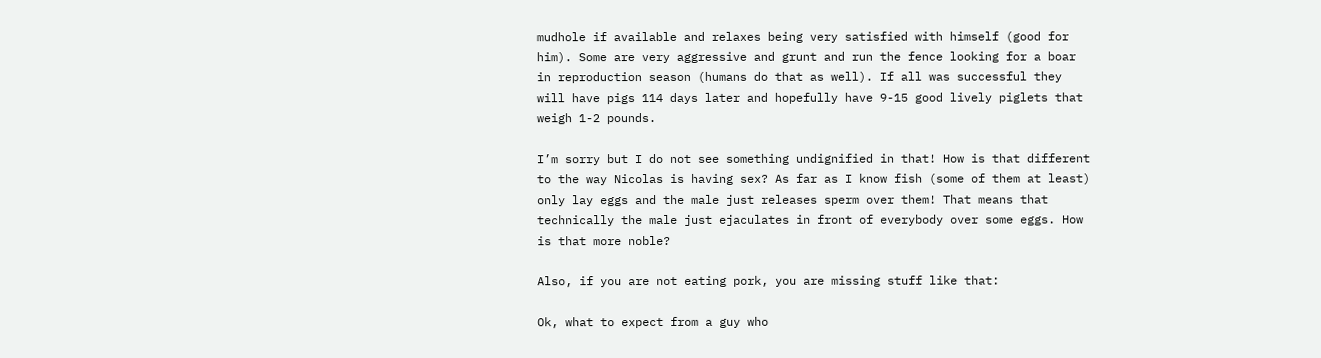mudhole if available and relaxes being very satisfied with himself (good for him). Some are very aggressive and grunt and run the fence looking for a boar in reproduction season (humans do that as well). If all was successful they will have pigs 114 days later and hopefully have 9-15 good lively piglets that weigh 1-2 pounds.

I’m sorry but I do not see something undignified in that! How is that different to the way Nicolas is having sex? As far as I know fish (some of them at least) only lay eggs and the male just releases sperm over them! That means that technically the male just ejaculates in front of everybody over some eggs. How is that more noble?

Also, if you are not eating pork, you are missing stuff like that:

Ok, what to expect from a guy who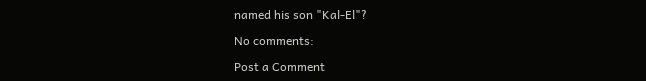named his son "Kal-El"?

No comments:

Post a Comment